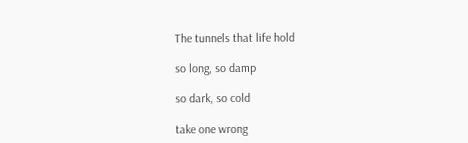The tunnels that life hold

so long, so damp

so dark, so cold

take one wrong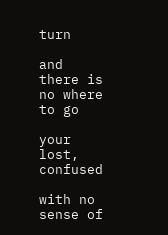turn

and there is no where to go

your lost, confused

with no sense of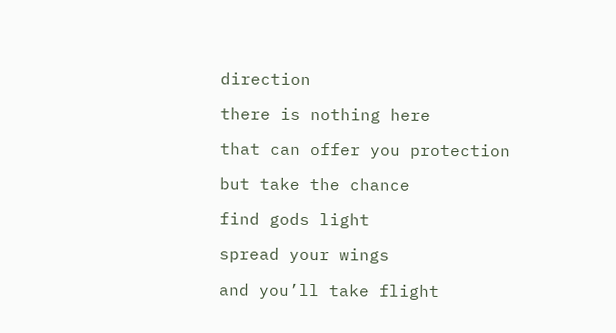direction

there is nothing here

that can offer you protection

but take the chance

find gods light

spread your wings

and you’ll take flight